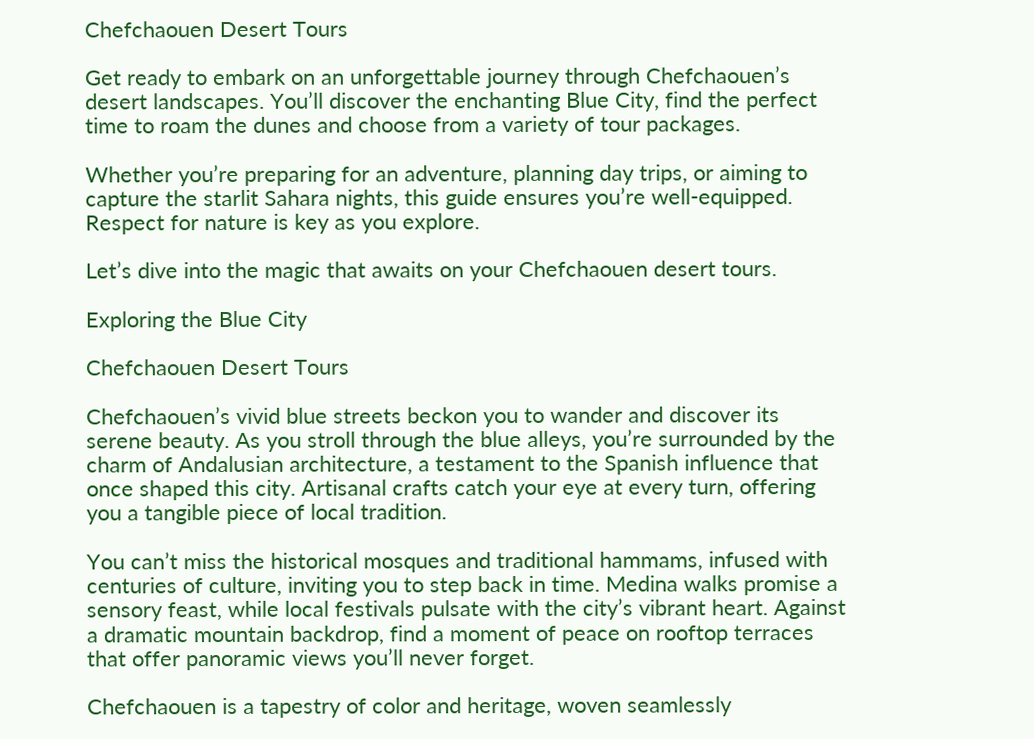Chefchaouen Desert Tours

Get ready to embark on an unforgettable journey through Chefchaouen’s desert landscapes. You’ll discover the enchanting Blue City, find the perfect time to roam the dunes and choose from a variety of tour packages.

Whether you’re preparing for an adventure, planning day trips, or aiming to capture the starlit Sahara nights, this guide ensures you’re well-equipped. Respect for nature is key as you explore.

Let’s dive into the magic that awaits on your Chefchaouen desert tours.

Exploring the Blue City

Chefchaouen Desert Tours

Chefchaouen’s vivid blue streets beckon you to wander and discover its serene beauty. As you stroll through the blue alleys, you’re surrounded by the charm of Andalusian architecture, a testament to the Spanish influence that once shaped this city. Artisanal crafts catch your eye at every turn, offering you a tangible piece of local tradition.

You can’t miss the historical mosques and traditional hammams, infused with centuries of culture, inviting you to step back in time. Medina walks promise a sensory feast, while local festivals pulsate with the city’s vibrant heart. Against a dramatic mountain backdrop, find a moment of peace on rooftop terraces that offer panoramic views you’ll never forget.

Chefchaouen is a tapestry of color and heritage, woven seamlessly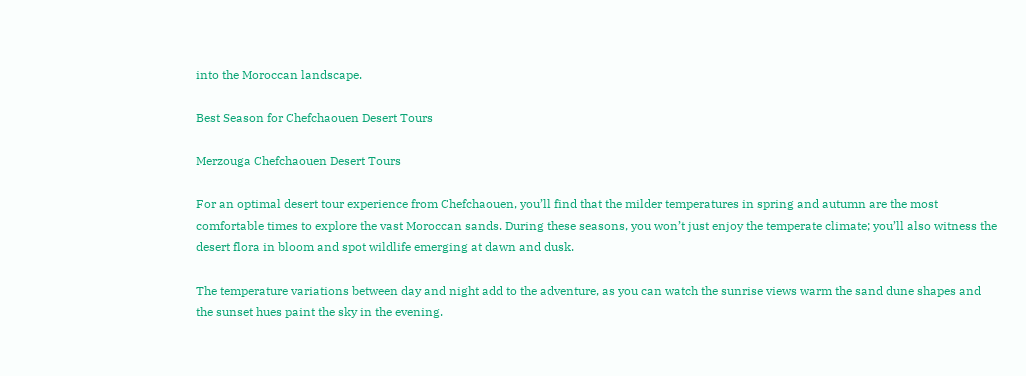into the Moroccan landscape.

Best Season for Chefchaouen Desert Tours

Merzouga Chefchaouen Desert Tours

For an optimal desert tour experience from Chefchaouen, you’ll find that the milder temperatures in spring and autumn are the most comfortable times to explore the vast Moroccan sands. During these seasons, you won’t just enjoy the temperate climate; you’ll also witness the desert flora in bloom and spot wildlife emerging at dawn and dusk.

The temperature variations between day and night add to the adventure, as you can watch the sunrise views warm the sand dune shapes and the sunset hues paint the sky in the evening.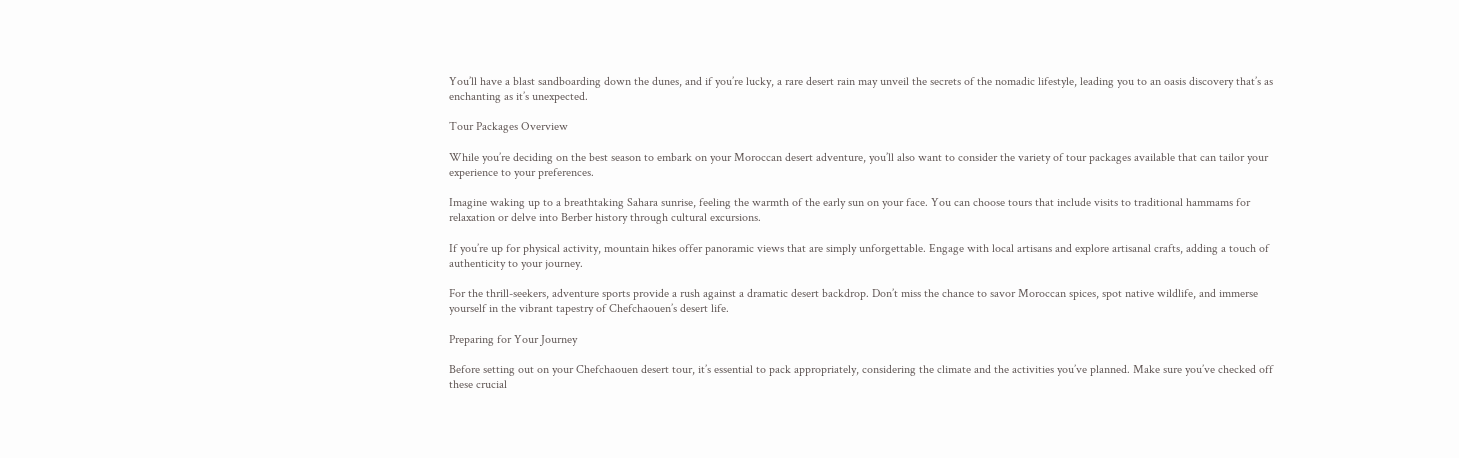You’ll have a blast sandboarding down the dunes, and if you’re lucky, a rare desert rain may unveil the secrets of the nomadic lifestyle, leading you to an oasis discovery that’s as enchanting as it’s unexpected.

Tour Packages Overview

While you’re deciding on the best season to embark on your Moroccan desert adventure, you’ll also want to consider the variety of tour packages available that can tailor your experience to your preferences.

Imagine waking up to a breathtaking Sahara sunrise, feeling the warmth of the early sun on your face. You can choose tours that include visits to traditional hammams for relaxation or delve into Berber history through cultural excursions.

If you’re up for physical activity, mountain hikes offer panoramic views that are simply unforgettable. Engage with local artisans and explore artisanal crafts, adding a touch of authenticity to your journey.

For the thrill-seekers, adventure sports provide a rush against a dramatic desert backdrop. Don’t miss the chance to savor Moroccan spices, spot native wildlife, and immerse yourself in the vibrant tapestry of Chefchaouen’s desert life.

Preparing for Your Journey

Before setting out on your Chefchaouen desert tour, it’s essential to pack appropriately, considering the climate and the activities you’ve planned. Make sure you’ve checked off these crucial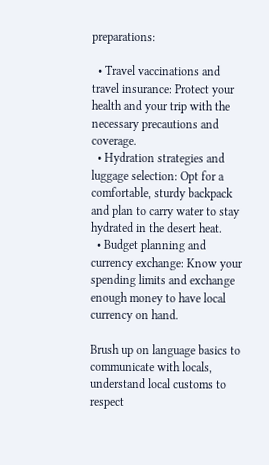preparations:

  • Travel vaccinations and travel insurance: Protect your health and your trip with the necessary precautions and coverage.
  • Hydration strategies and luggage selection: Opt for a comfortable, sturdy backpack and plan to carry water to stay hydrated in the desert heat.
  • Budget planning and currency exchange: Know your spending limits and exchange enough money to have local currency on hand.

Brush up on language basics to communicate with locals, understand local customs to respect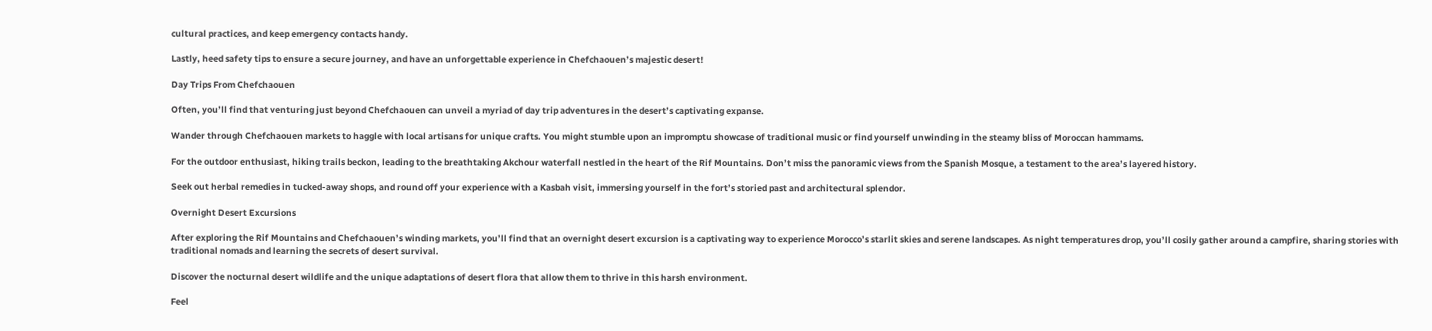cultural practices, and keep emergency contacts handy.

Lastly, heed safety tips to ensure a secure journey, and have an unforgettable experience in Chefchaouen’s majestic desert!

Day Trips From Chefchaouen

Often, you’ll find that venturing just beyond Chefchaouen can unveil a myriad of day trip adventures in the desert’s captivating expanse.

Wander through Chefchaouen markets to haggle with local artisans for unique crafts. You might stumble upon an impromptu showcase of traditional music or find yourself unwinding in the steamy bliss of Moroccan hammams.

For the outdoor enthusiast, hiking trails beckon, leading to the breathtaking Akchour waterfall nestled in the heart of the Rif Mountains. Don’t miss the panoramic views from the Spanish Mosque, a testament to the area’s layered history.

Seek out herbal remedies in tucked-away shops, and round off your experience with a Kasbah visit, immersing yourself in the fort’s storied past and architectural splendor.

Overnight Desert Excursions

After exploring the Rif Mountains and Chefchaouen’s winding markets, you’ll find that an overnight desert excursion is a captivating way to experience Morocco’s starlit skies and serene landscapes. As night temperatures drop, you’ll cosily gather around a campfire, sharing stories with traditional nomads and learning the secrets of desert survival.

Discover the nocturnal desert wildlife and the unique adaptations of desert flora that allow them to thrive in this harsh environment.

Feel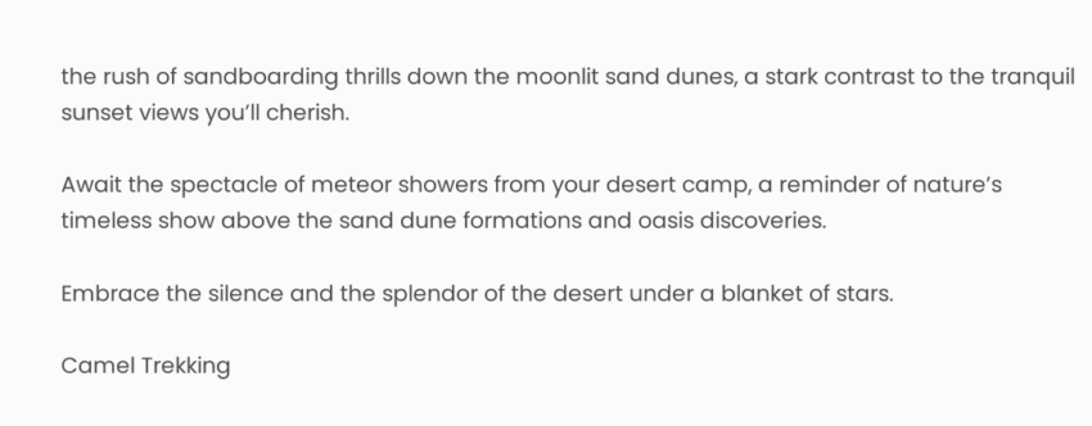the rush of sandboarding thrills down the moonlit sand dunes, a stark contrast to the tranquil sunset views you’ll cherish.

Await the spectacle of meteor showers from your desert camp, a reminder of nature’s timeless show above the sand dune formations and oasis discoveries.

Embrace the silence and the splendor of the desert under a blanket of stars.

Camel Trekking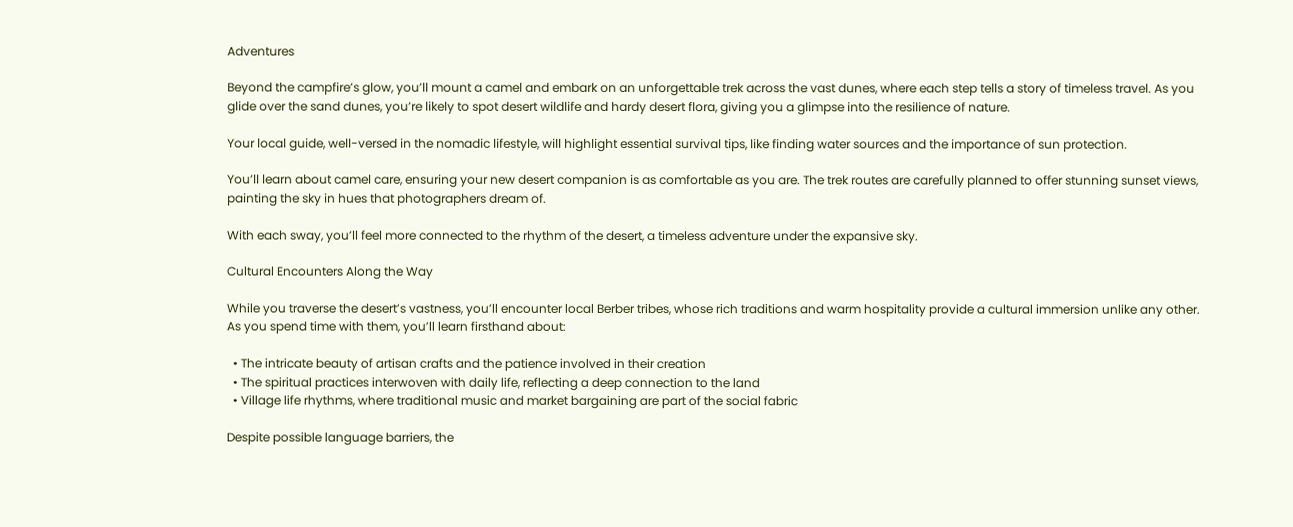Adventures

Beyond the campfire’s glow, you’ll mount a camel and embark on an unforgettable trek across the vast dunes, where each step tells a story of timeless travel. As you glide over the sand dunes, you’re likely to spot desert wildlife and hardy desert flora, giving you a glimpse into the resilience of nature.

Your local guide, well-versed in the nomadic lifestyle, will highlight essential survival tips, like finding water sources and the importance of sun protection.

You’ll learn about camel care, ensuring your new desert companion is as comfortable as you are. The trek routes are carefully planned to offer stunning sunset views, painting the sky in hues that photographers dream of.

With each sway, you’ll feel more connected to the rhythm of the desert, a timeless adventure under the expansive sky.

Cultural Encounters Along the Way

While you traverse the desert’s vastness, you’ll encounter local Berber tribes, whose rich traditions and warm hospitality provide a cultural immersion unlike any other. As you spend time with them, you’ll learn firsthand about:

  • The intricate beauty of artisan crafts and the patience involved in their creation
  • The spiritual practices interwoven with daily life, reflecting a deep connection to the land
  • Village life rhythms, where traditional music and market bargaining are part of the social fabric

Despite possible language barriers, the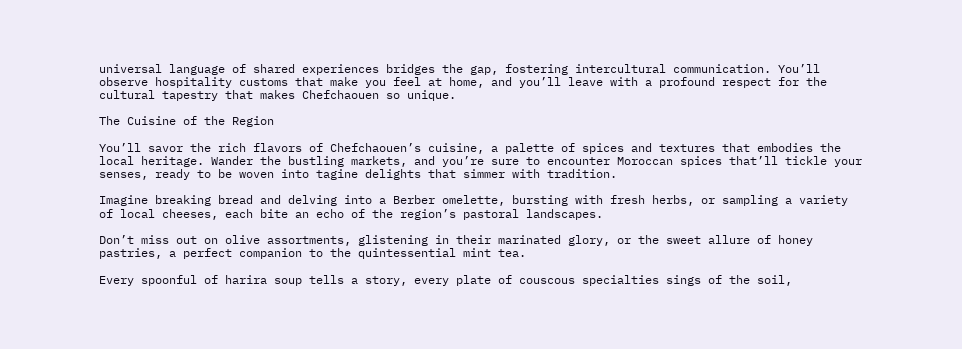universal language of shared experiences bridges the gap, fostering intercultural communication. You’ll observe hospitality customs that make you feel at home, and you’ll leave with a profound respect for the cultural tapestry that makes Chefchaouen so unique.

The Cuisine of the Region

You’ll savor the rich flavors of Chefchaouen’s cuisine, a palette of spices and textures that embodies the local heritage. Wander the bustling markets, and you’re sure to encounter Moroccan spices that’ll tickle your senses, ready to be woven into tagine delights that simmer with tradition.

Imagine breaking bread and delving into a Berber omelette, bursting with fresh herbs, or sampling a variety of local cheeses, each bite an echo of the region’s pastoral landscapes.

Don’t miss out on olive assortments, glistening in their marinated glory, or the sweet allure of honey pastries, a perfect companion to the quintessential mint tea.

Every spoonful of harira soup tells a story, every plate of couscous specialties sings of the soil,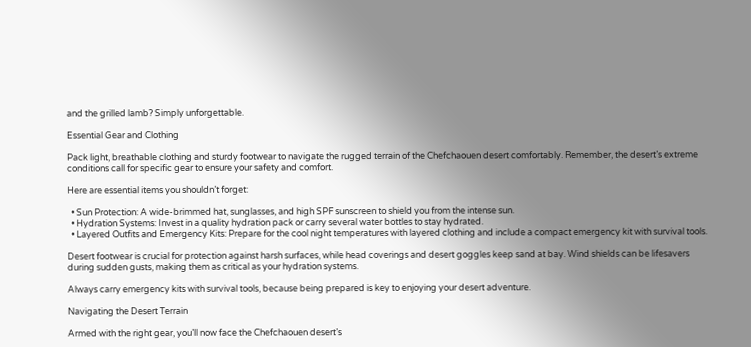and the grilled lamb? Simply unforgettable.

Essential Gear and Clothing

Pack light, breathable clothing and sturdy footwear to navigate the rugged terrain of the Chefchaouen desert comfortably. Remember, the desert’s extreme conditions call for specific gear to ensure your safety and comfort.

Here are essential items you shouldn’t forget:

  • Sun Protection: A wide-brimmed hat, sunglasses, and high SPF sunscreen to shield you from the intense sun.
  • Hydration Systems: Invest in a quality hydration pack or carry several water bottles to stay hydrated.
  • Layered Outfits and Emergency Kits: Prepare for the cool night temperatures with layered clothing and include a compact emergency kit with survival tools.

Desert footwear is crucial for protection against harsh surfaces, while head coverings and desert goggles keep sand at bay. Wind shields can be lifesavers during sudden gusts, making them as critical as your hydration systems.

Always carry emergency kits with survival tools, because being prepared is key to enjoying your desert adventure.

Navigating the Desert Terrain

Armed with the right gear, you’ll now face the Chefchaouen desert’s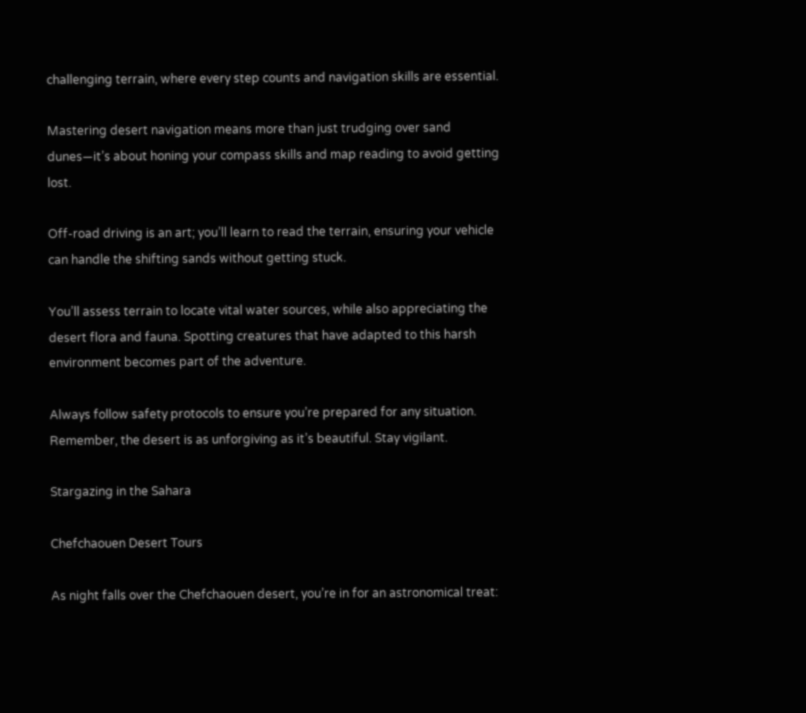challenging terrain, where every step counts and navigation skills are essential.

Mastering desert navigation means more than just trudging over sand dunes—it’s about honing your compass skills and map reading to avoid getting lost.

Off-road driving is an art; you’ll learn to read the terrain, ensuring your vehicle can handle the shifting sands without getting stuck.

You’ll assess terrain to locate vital water sources, while also appreciating the desert flora and fauna. Spotting creatures that have adapted to this harsh environment becomes part of the adventure.

Always follow safety protocols to ensure you’re prepared for any situation. Remember, the desert is as unforgiving as it’s beautiful. Stay vigilant.

Stargazing in the Sahara

Chefchaouen Desert Tours

As night falls over the Chefchaouen desert, you’re in for an astronomical treat: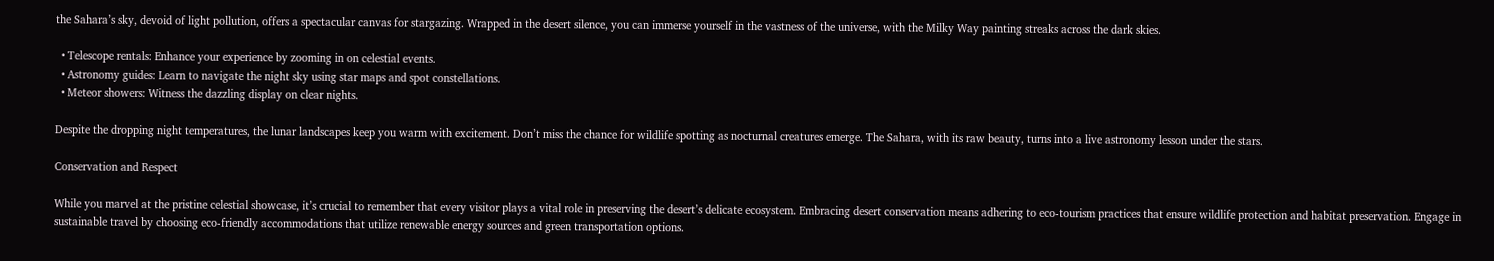the Sahara’s sky, devoid of light pollution, offers a spectacular canvas for stargazing. Wrapped in the desert silence, you can immerse yourself in the vastness of the universe, with the Milky Way painting streaks across the dark skies.

  • Telescope rentals: Enhance your experience by zooming in on celestial events.
  • Astronomy guides: Learn to navigate the night sky using star maps and spot constellations.
  • Meteor showers: Witness the dazzling display on clear nights.

Despite the dropping night temperatures, the lunar landscapes keep you warm with excitement. Don’t miss the chance for wildlife spotting as nocturnal creatures emerge. The Sahara, with its raw beauty, turns into a live astronomy lesson under the stars.

Conservation and Respect

While you marvel at the pristine celestial showcase, it’s crucial to remember that every visitor plays a vital role in preserving the desert’s delicate ecosystem. Embracing desert conservation means adhering to eco-tourism practices that ensure wildlife protection and habitat preservation. Engage in sustainable travel by choosing eco-friendly accommodations that utilize renewable energy sources and green transportation options.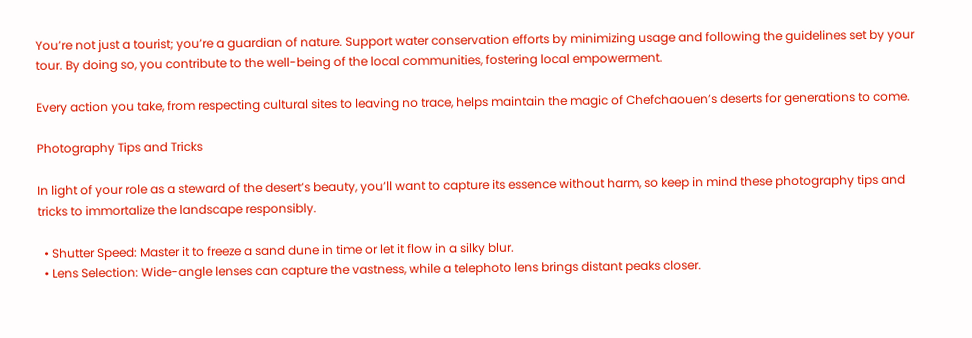You’re not just a tourist; you’re a guardian of nature. Support water conservation efforts by minimizing usage and following the guidelines set by your tour. By doing so, you contribute to the well-being of the local communities, fostering local empowerment.

Every action you take, from respecting cultural sites to leaving no trace, helps maintain the magic of Chefchaouen’s deserts for generations to come.

Photography Tips and Tricks

In light of your role as a steward of the desert’s beauty, you’ll want to capture its essence without harm, so keep in mind these photography tips and tricks to immortalize the landscape responsibly.

  • Shutter Speed: Master it to freeze a sand dune in time or let it flow in a silky blur.
  • Lens Selection: Wide-angle lenses can capture the vastness, while a telephoto lens brings distant peaks closer.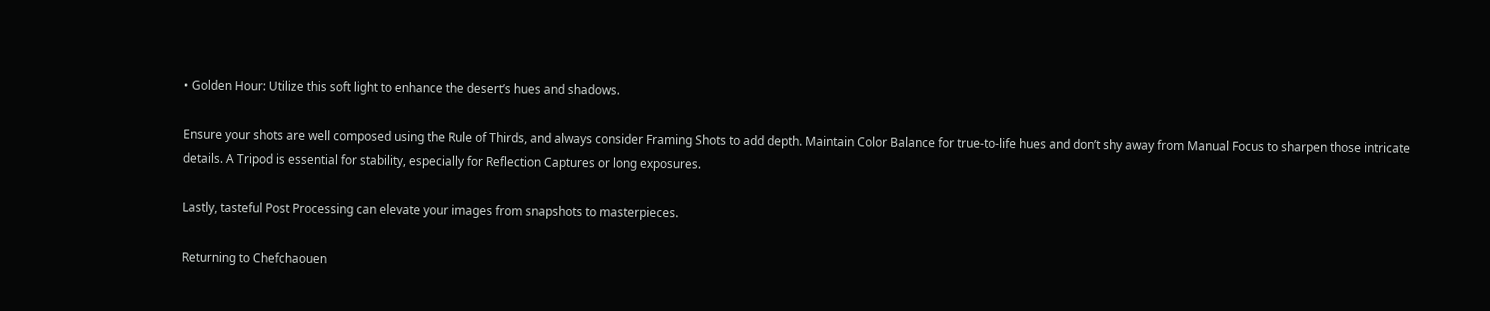• Golden Hour: Utilize this soft light to enhance the desert’s hues and shadows.

Ensure your shots are well composed using the Rule of Thirds, and always consider Framing Shots to add depth. Maintain Color Balance for true-to-life hues and don’t shy away from Manual Focus to sharpen those intricate details. A Tripod is essential for stability, especially for Reflection Captures or long exposures.

Lastly, tasteful Post Processing can elevate your images from snapshots to masterpieces.

Returning to Chefchaouen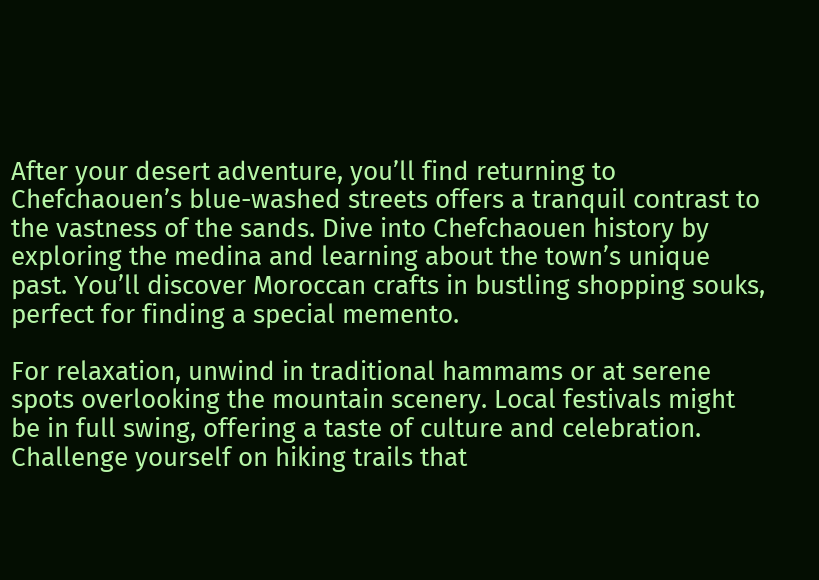After your desert adventure, you’ll find returning to Chefchaouen’s blue-washed streets offers a tranquil contrast to the vastness of the sands. Dive into Chefchaouen history by exploring the medina and learning about the town’s unique past. You’ll discover Moroccan crafts in bustling shopping souks, perfect for finding a special memento.

For relaxation, unwind in traditional hammams or at serene spots overlooking the mountain scenery. Local festivals might be in full swing, offering a taste of culture and celebration. Challenge yourself on hiking trails that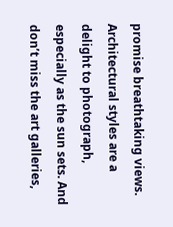promise breathtaking views. Architectural styles are a delight to photograph, especially as the sun sets. And don’t miss the art galleries,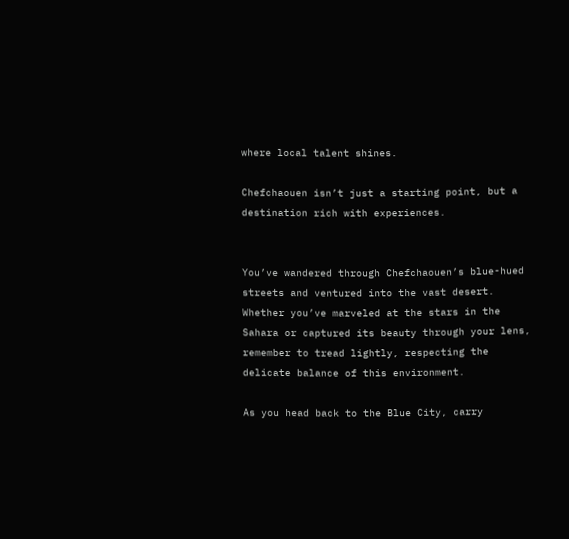where local talent shines.

Chefchaouen isn’t just a starting point, but a destination rich with experiences.


You’ve wandered through Chefchaouen’s blue-hued streets and ventured into the vast desert. Whether you’ve marveled at the stars in the Sahara or captured its beauty through your lens, remember to tread lightly, respecting the delicate balance of this environment.

As you head back to the Blue City, carry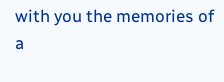with you the memories of a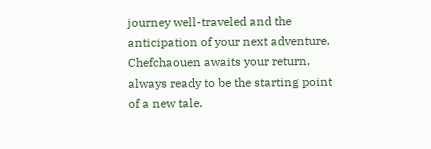journey well-traveled and the anticipation of your next adventure. Chefchaouen awaits your return, always ready to be the starting point of a new tale.